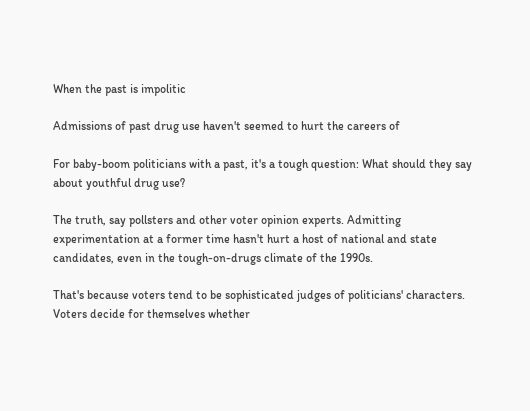When the past is impolitic

Admissions of past drug use haven't seemed to hurt the careers of

For baby-boom politicians with a past, it's a tough question: What should they say about youthful drug use?

The truth, say pollsters and other voter opinion experts. Admitting experimentation at a former time hasn't hurt a host of national and state candidates, even in the tough-on-drugs climate of the 1990s.

That's because voters tend to be sophisticated judges of politicians' characters. Voters decide for themselves whether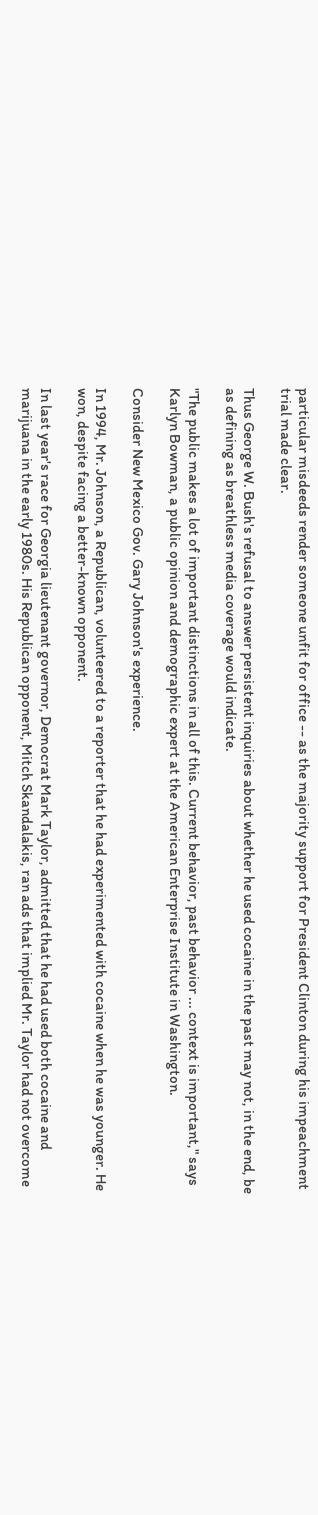particular misdeeds render someone unfit for office -- as the majority support for President Clinton during his impeachment trial made clear.

Thus George W. Bush's refusal to answer persistent inquiries about whether he used cocaine in the past may not, in the end, be as defining as breathless media coverage would indicate.

"The public makes a lot of important distinctions in all of this. Current behavior, past behavior ... context is important," says Karlyn Bowman, a public opinion and demographic expert at the American Enterprise Institute in Washington.

Consider New Mexico Gov. Gary Johnson's experience.

In 1994, Mr. Johnson, a Republican, volunteered to a reporter that he had experimented with cocaine when he was younger. He won, despite facing a better-known opponent.

In last year's race for Georgia lieutenant governor, Democrat Mark Taylor, admitted that he had used both cocaine and marijuana in the early 1980s. His Republican opponent, Mitch Skandalakis, ran ads that implied Mr. Taylor had not overcome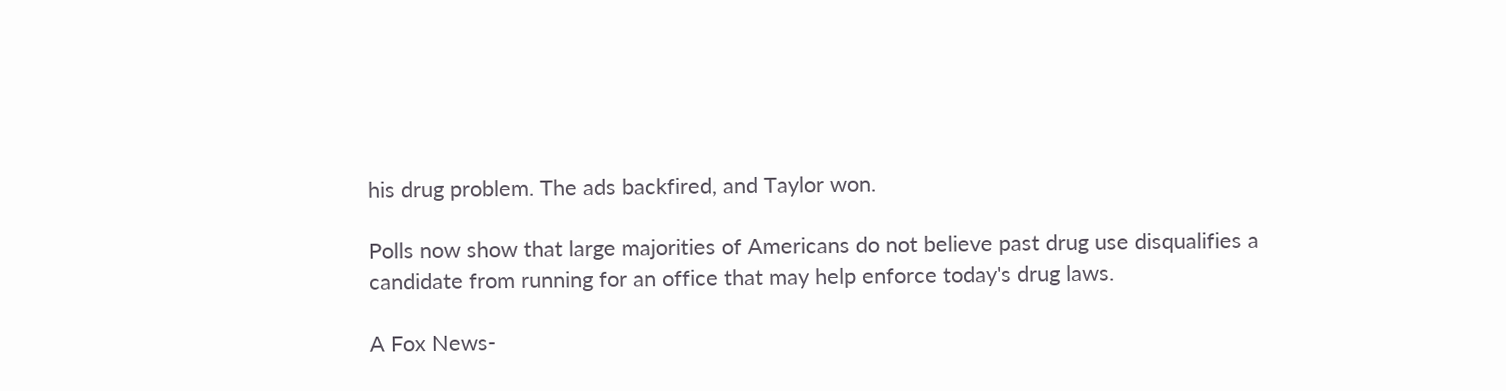his drug problem. The ads backfired, and Taylor won.

Polls now show that large majorities of Americans do not believe past drug use disqualifies a candidate from running for an office that may help enforce today's drug laws.

A Fox News-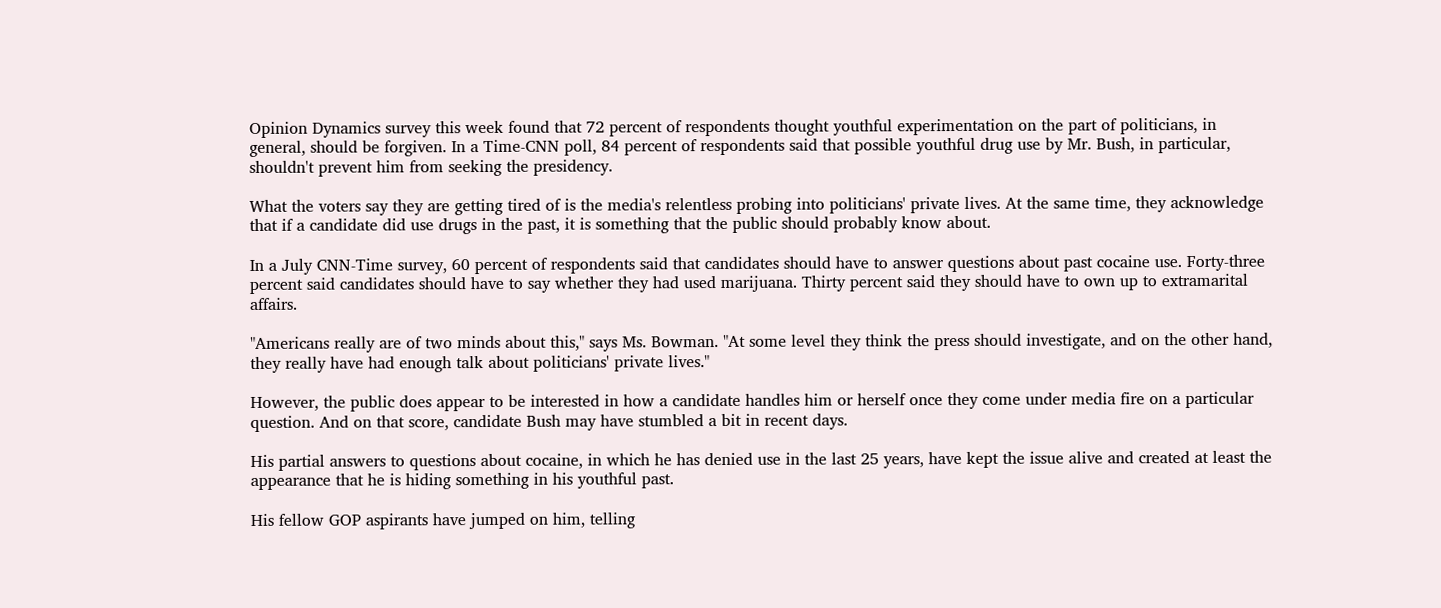Opinion Dynamics survey this week found that 72 percent of respondents thought youthful experimentation on the part of politicians, in general, should be forgiven. In a Time-CNN poll, 84 percent of respondents said that possible youthful drug use by Mr. Bush, in particular, shouldn't prevent him from seeking the presidency.

What the voters say they are getting tired of is the media's relentless probing into politicians' private lives. At the same time, they acknowledge that if a candidate did use drugs in the past, it is something that the public should probably know about.

In a July CNN-Time survey, 60 percent of respondents said that candidates should have to answer questions about past cocaine use. Forty-three percent said candidates should have to say whether they had used marijuana. Thirty percent said they should have to own up to extramarital affairs.

"Americans really are of two minds about this," says Ms. Bowman. "At some level they think the press should investigate, and on the other hand, they really have had enough talk about politicians' private lives."

However, the public does appear to be interested in how a candidate handles him or herself once they come under media fire on a particular question. And on that score, candidate Bush may have stumbled a bit in recent days.

His partial answers to questions about cocaine, in which he has denied use in the last 25 years, have kept the issue alive and created at least the appearance that he is hiding something in his youthful past.

His fellow GOP aspirants have jumped on him, telling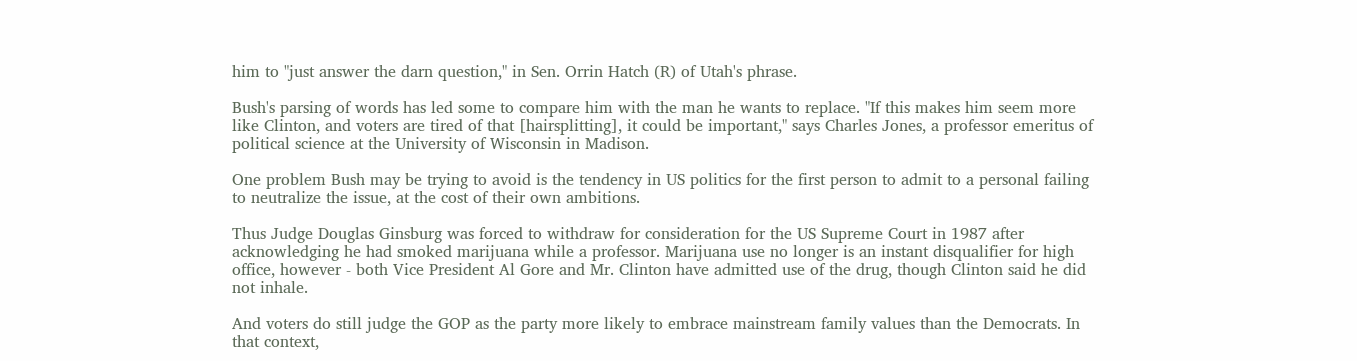him to "just answer the darn question," in Sen. Orrin Hatch (R) of Utah's phrase.

Bush's parsing of words has led some to compare him with the man he wants to replace. "If this makes him seem more like Clinton, and voters are tired of that [hairsplitting], it could be important," says Charles Jones, a professor emeritus of political science at the University of Wisconsin in Madison.

One problem Bush may be trying to avoid is the tendency in US politics for the first person to admit to a personal failing to neutralize the issue, at the cost of their own ambitions.

Thus Judge Douglas Ginsburg was forced to withdraw for consideration for the US Supreme Court in 1987 after acknowledging he had smoked marijuana while a professor. Marijuana use no longer is an instant disqualifier for high office, however - both Vice President Al Gore and Mr. Clinton have admitted use of the drug, though Clinton said he did not inhale.

And voters do still judge the GOP as the party more likely to embrace mainstream family values than the Democrats. In that context,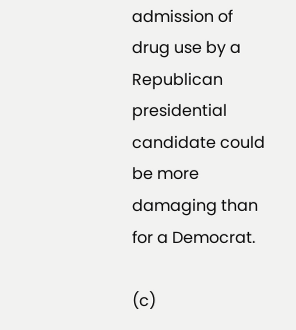admission of drug use by a Republican presidential candidate could be more damaging than for a Democrat.

(c)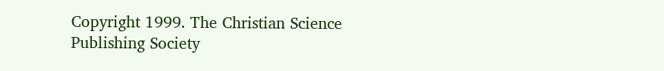Copyright 1999. The Christian Science Publishing Society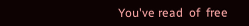You've read  of  free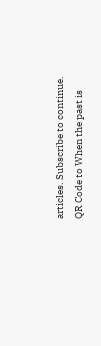articles. Subscribe to continue.
QR Code to When the past is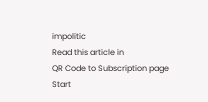impolitic
Read this article in
QR Code to Subscription page
Start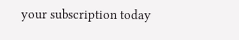your subscription today